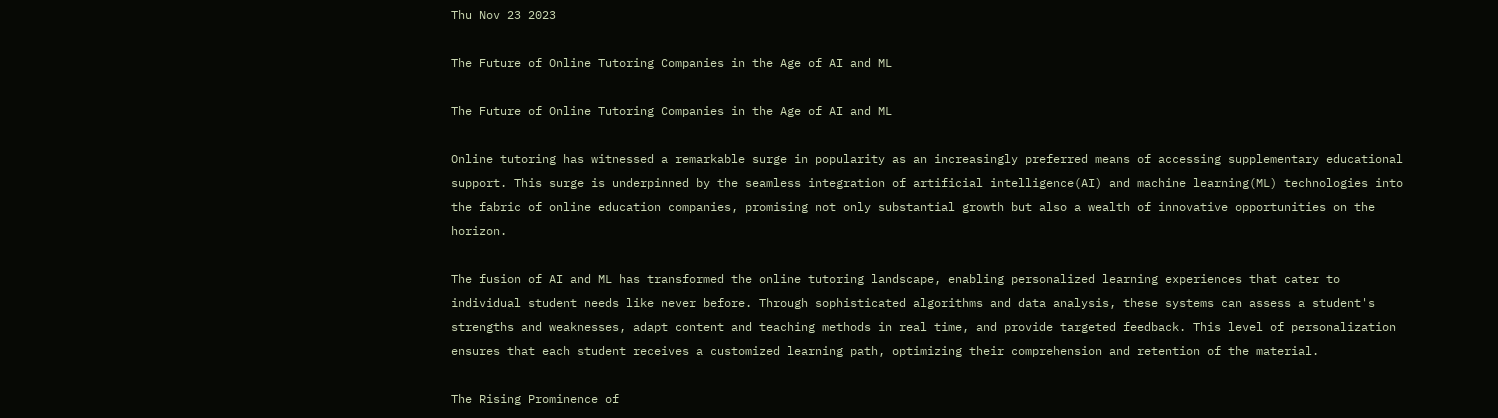Thu Nov 23 2023

The Future of Online Tutoring Companies in the Age of AI and ML

The Future of Online Tutoring Companies in the Age of AI and ML

Online tutoring has witnessed a remarkable surge in popularity as an increasingly preferred means of accessing supplementary educational support. This surge is underpinned by the seamless integration of artificial intelligence(AI) and machine learning(ML) technologies into the fabric of online education companies, promising not only substantial growth but also a wealth of innovative opportunities on the horizon.

The fusion of AI and ML has transformed the online tutoring landscape, enabling personalized learning experiences that cater to individual student needs like never before. Through sophisticated algorithms and data analysis, these systems can assess a student's strengths and weaknesses, adapt content and teaching methods in real time, and provide targeted feedback. This level of personalization ensures that each student receives a customized learning path, optimizing their comprehension and retention of the material.

The Rising Prominence of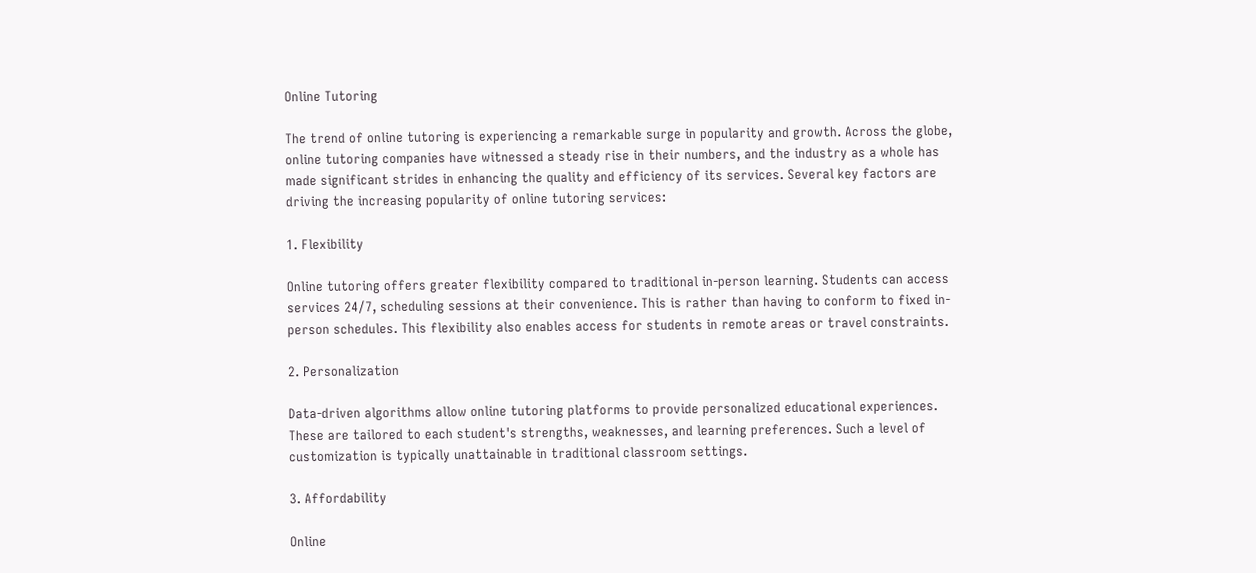Online Tutoring

The trend of online tutoring is experiencing a remarkable surge in popularity and growth. Across the globe, online tutoring companies have witnessed a steady rise in their numbers, and the industry as a whole has made significant strides in enhancing the quality and efficiency of its services. Several key factors are driving the increasing popularity of online tutoring services:

1. Flexibility

Online tutoring offers greater flexibility compared to traditional in-person learning. Students can access services 24/7, scheduling sessions at their convenience. This is rather than having to conform to fixed in-person schedules. This flexibility also enables access for students in remote areas or travel constraints.

2. Personalization

Data-driven algorithms allow online tutoring platforms to provide personalized educational experiences. These are tailored to each student's strengths, weaknesses, and learning preferences. Such a level of customization is typically unattainable in traditional classroom settings.

3. Affordability

Online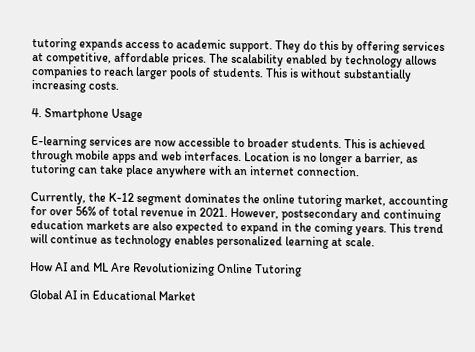tutoring expands access to academic support. They do this by offering services at competitive, affordable prices. The scalability enabled by technology allows companies to reach larger pools of students. This is without substantially increasing costs.

4. Smartphone Usage

E-learning services are now accessible to broader students. This is achieved through mobile apps and web interfaces. Location is no longer a barrier, as tutoring can take place anywhere with an internet connection.

Currently, the K-12 segment dominates the online tutoring market, accounting for over 56% of total revenue in 2021. However, postsecondary and continuing education markets are also expected to expand in the coming years. This trend will continue as technology enables personalized learning at scale.

How AI and ML Are Revolutionizing Online Tutoring

Global AI in Educational Market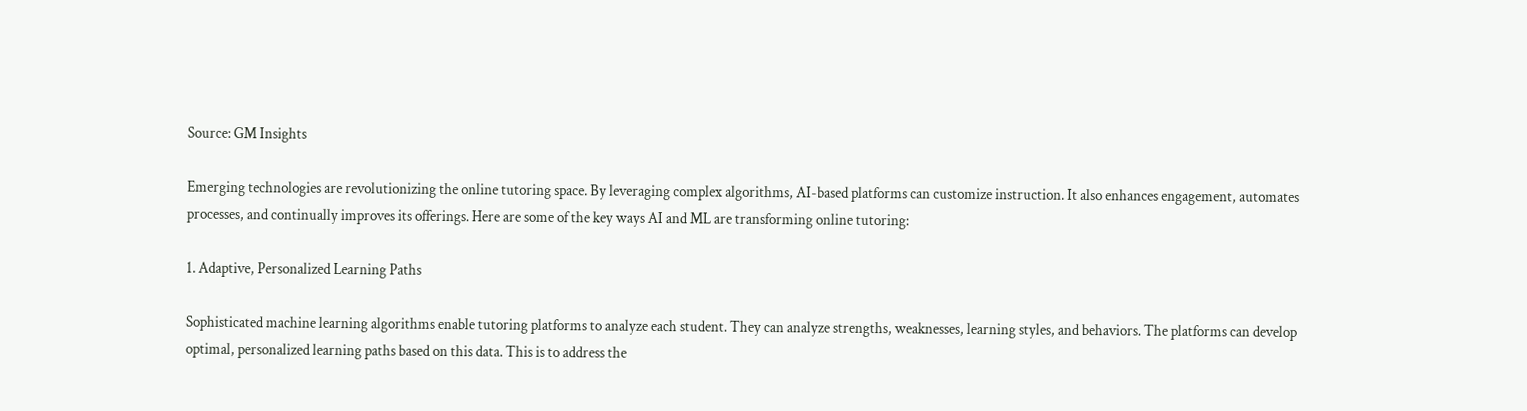Source: GM Insights

Emerging technologies are revolutionizing the online tutoring space. By leveraging complex algorithms, AI-based platforms can customize instruction. It also enhances engagement, automates processes, and continually improves its offerings. Here are some of the key ways AI and ML are transforming online tutoring:

1. Adaptive, Personalized Learning Paths

Sophisticated machine learning algorithms enable tutoring platforms to analyze each student. They can analyze strengths, weaknesses, learning styles, and behaviors. The platforms can develop optimal, personalized learning paths based on this data. This is to address the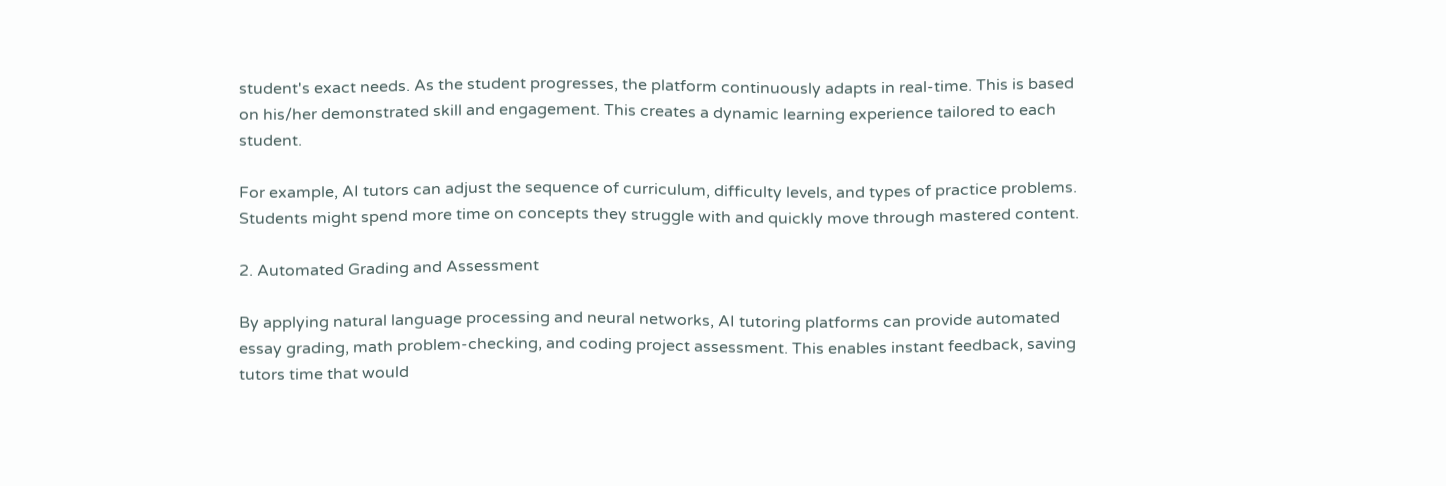student's exact needs. As the student progresses, the platform continuously adapts in real-time. This is based on his/her demonstrated skill and engagement. This creates a dynamic learning experience tailored to each student.

For example, AI tutors can adjust the sequence of curriculum, difficulty levels, and types of practice problems. Students might spend more time on concepts they struggle with and quickly move through mastered content.

2. Automated Grading and Assessment

By applying natural language processing and neural networks, AI tutoring platforms can provide automated essay grading, math problem-checking, and coding project assessment. This enables instant feedback, saving tutors time that would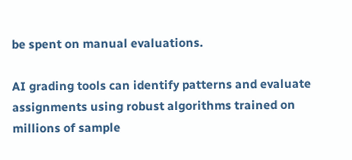be spent on manual evaluations.

AI grading tools can identify patterns and evaluate assignments using robust algorithms trained on millions of sample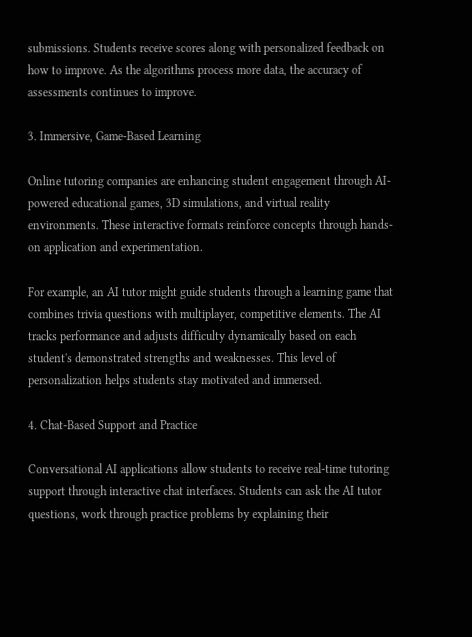submissions. Students receive scores along with personalized feedback on how to improve. As the algorithms process more data, the accuracy of assessments continues to improve.

3. Immersive, Game-Based Learning

Online tutoring companies are enhancing student engagement through AI-powered educational games, 3D simulations, and virtual reality environments. These interactive formats reinforce concepts through hands-on application and experimentation.

For example, an AI tutor might guide students through a learning game that combines trivia questions with multiplayer, competitive elements. The AI tracks performance and adjusts difficulty dynamically based on each student's demonstrated strengths and weaknesses. This level of personalization helps students stay motivated and immersed.

4. Chat-Based Support and Practice

Conversational AI applications allow students to receive real-time tutoring support through interactive chat interfaces. Students can ask the AI tutor questions, work through practice problems by explaining their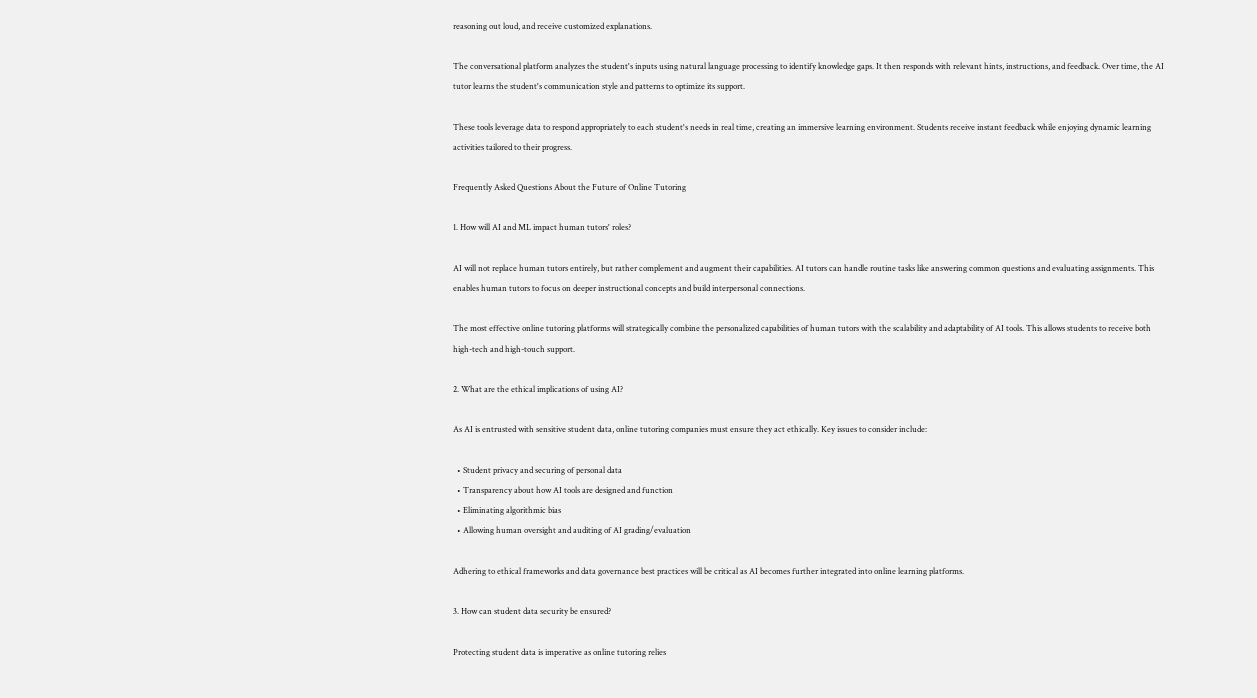reasoning out loud, and receive customized explanations.

The conversational platform analyzes the student's inputs using natural language processing to identify knowledge gaps. It then responds with relevant hints, instructions, and feedback. Over time, the AI tutor learns the student's communication style and patterns to optimize its support.

These tools leverage data to respond appropriately to each student's needs in real time, creating an immersive learning environment. Students receive instant feedback while enjoying dynamic learning activities tailored to their progress.

Frequently Asked Questions About the Future of Online Tutoring

1. How will AI and ML impact human tutors' roles?

AI will not replace human tutors entirely, but rather complement and augment their capabilities. AI tutors can handle routine tasks like answering common questions and evaluating assignments. This enables human tutors to focus on deeper instructional concepts and build interpersonal connections.

The most effective online tutoring platforms will strategically combine the personalized capabilities of human tutors with the scalability and adaptability of AI tools. This allows students to receive both high-tech and high-touch support.

2. What are the ethical implications of using AI?

As AI is entrusted with sensitive student data, online tutoring companies must ensure they act ethically. Key issues to consider include:

  • Student privacy and securing of personal data
  • Transparency about how AI tools are designed and function
  • Eliminating algorithmic bias
  • Allowing human oversight and auditing of AI grading/evaluation

Adhering to ethical frameworks and data governance best practices will be critical as AI becomes further integrated into online learning platforms.

3. How can student data security be ensured?

Protecting student data is imperative as online tutoring relies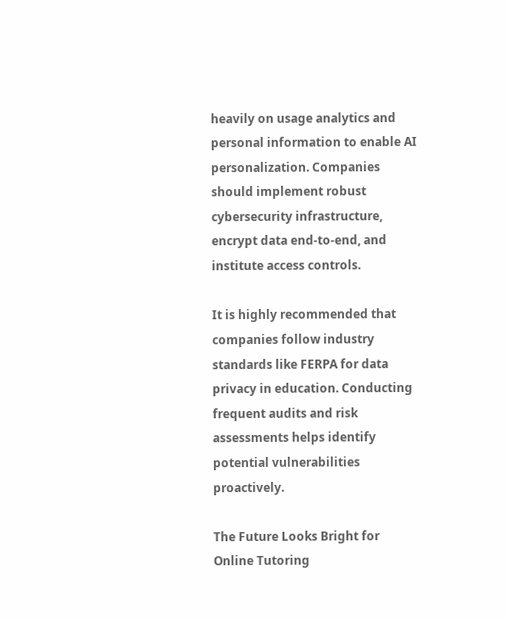heavily on usage analytics and personal information to enable AI personalization. Companies should implement robust cybersecurity infrastructure, encrypt data end-to-end, and institute access controls.

It is highly recommended that companies follow industry standards like FERPA for data privacy in education. Conducting frequent audits and risk assessments helps identify potential vulnerabilities proactively.

The Future Looks Bright for Online Tutoring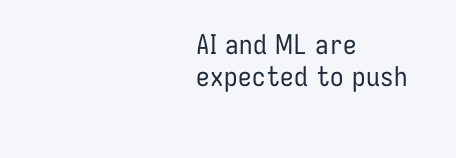AI and ML are expected to push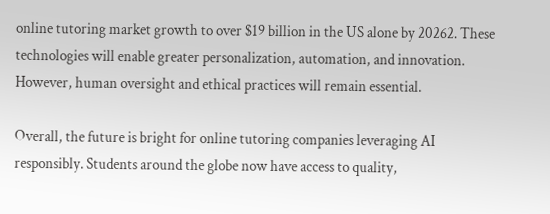online tutoring market growth to over $19 billion in the US alone by 20262. These technologies will enable greater personalization, automation, and innovation. However, human oversight and ethical practices will remain essential.

Overall, the future is bright for online tutoring companies leveraging AI responsibly. Students around the globe now have access to quality,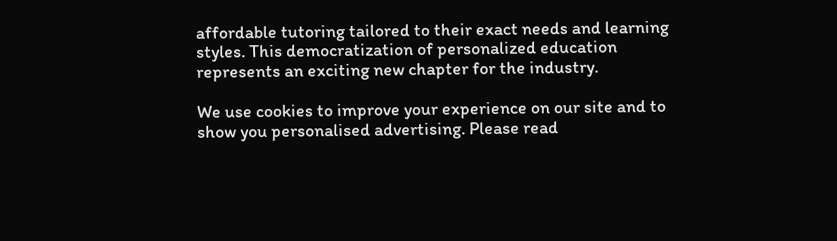affordable tutoring tailored to their exact needs and learning styles. This democratization of personalized education represents an exciting new chapter for the industry.

We use cookies to improve your experience on our site and to show you personalised advertising. Please read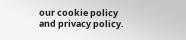our cookie policy and privacy policy.